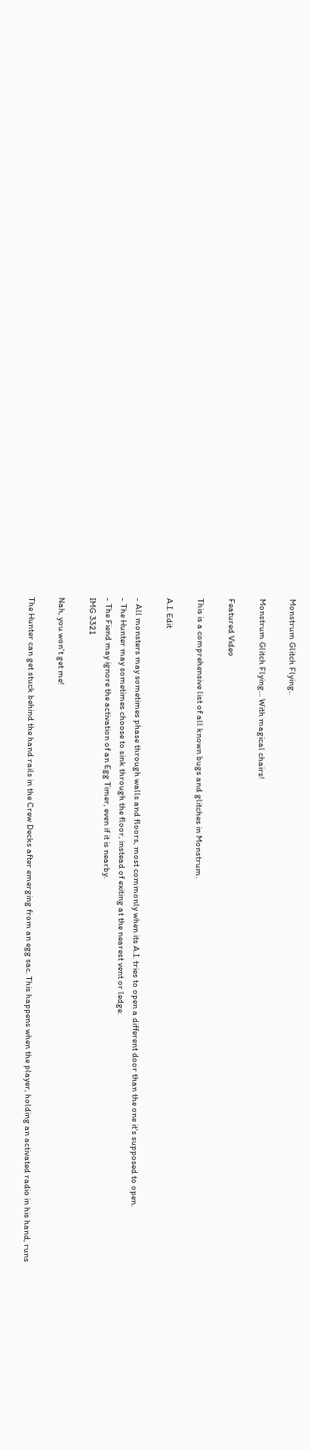Monstrum Glitch Flying..

Monstrum Glitch Flying... With magical chairs!

Featured Video

This is a comprehensive list of all known bugs and glitches in Monstrum.

A.I. Edit

- All monsters may sometimes phase through walls and floors, most commonly when its A.I. tries to open a different door than the one it's supposed to open.
- The Hunter may sometimes choose to sink through the floor, instead of exiting at the nearest vent or ledge.
- The Fiend may ignore the activation of an Egg Timer, even if it is nearby.
IMG 3321

Nah, you won't get me!

The Hunter can get stuck behind the hand rails in the Crew Decks after emerging from an egg sac. This happens when the player, holding an activated radio in his hand, runs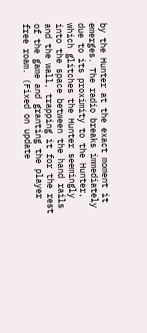by the Hunter at the exact moment it emerges. The radio breaks immediately due to its proximity to the Hunter, which glitches the Hunter seemingly into the space between the hand rails and the wall, trapping it for the rest of the game and granting the player free roam. (Fixed on update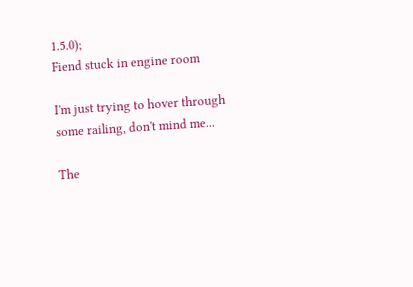1.5.0);
Fiend stuck in engine room

I'm just trying to hover through some railing, don't mind me...

The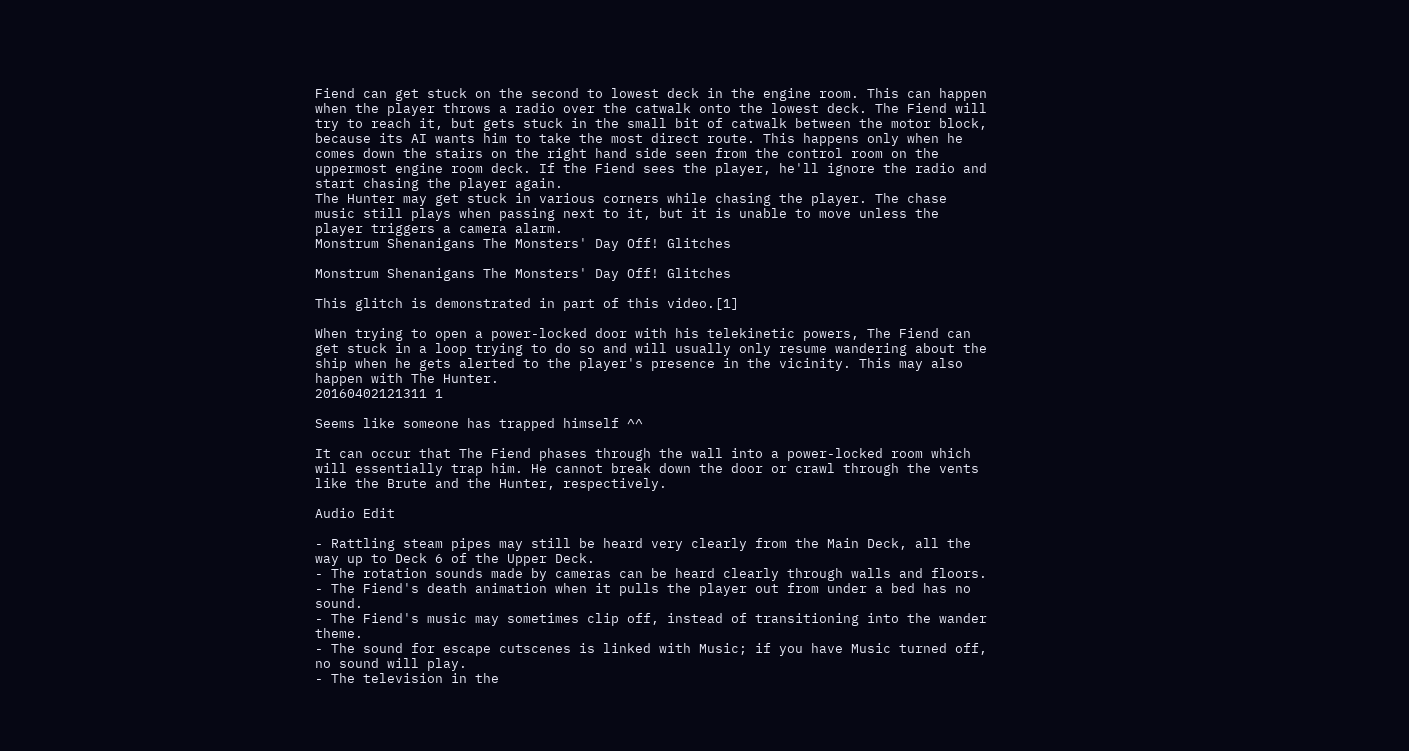Fiend can get stuck on the second to lowest deck in the engine room. This can happen when the player throws a radio over the catwalk onto the lowest deck. The Fiend will try to reach it, but gets stuck in the small bit of catwalk between the motor block, because its AI wants him to take the most direct route. This happens only when he comes down the stairs on the right hand side seen from the control room on the uppermost engine room deck. If the Fiend sees the player, he'll ignore the radio and start chasing the player again.
The Hunter may get stuck in various corners while chasing the player. The chase music still plays when passing next to it, but it is unable to move unless the player triggers a camera alarm.
Monstrum Shenanigans The Monsters' Day Off! Glitches

Monstrum Shenanigans The Monsters' Day Off! Glitches

This glitch is demonstrated in part of this video.[1]

When trying to open a power-locked door with his telekinetic powers, The Fiend can get stuck in a loop trying to do so and will usually only resume wandering about the ship when he gets alerted to the player's presence in the vicinity. This may also happen with The Hunter.
20160402121311 1

Seems like someone has trapped himself ^^

It can occur that The Fiend phases through the wall into a power-locked room which will essentially trap him. He cannot break down the door or crawl through the vents like the Brute and the Hunter, respectively.

Audio Edit

- Rattling steam pipes may still be heard very clearly from the Main Deck, all the way up to Deck 6 of the Upper Deck.
- The rotation sounds made by cameras can be heard clearly through walls and floors.
- The Fiend's death animation when it pulls the player out from under a bed has no sound.
- The Fiend's music may sometimes clip off, instead of transitioning into the wander theme.
- The sound for escape cutscenes is linked with Music; if you have Music turned off, no sound will play.
- The television in the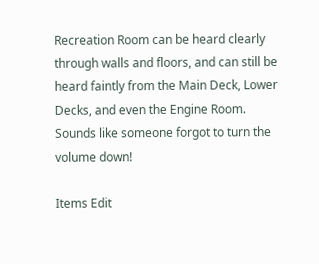Recreation Room can be heard clearly through walls and floors, and can still be heard faintly from the Main Deck, Lower Decks, and even the Engine Room. Sounds like someone forgot to turn the volume down!

Items Edit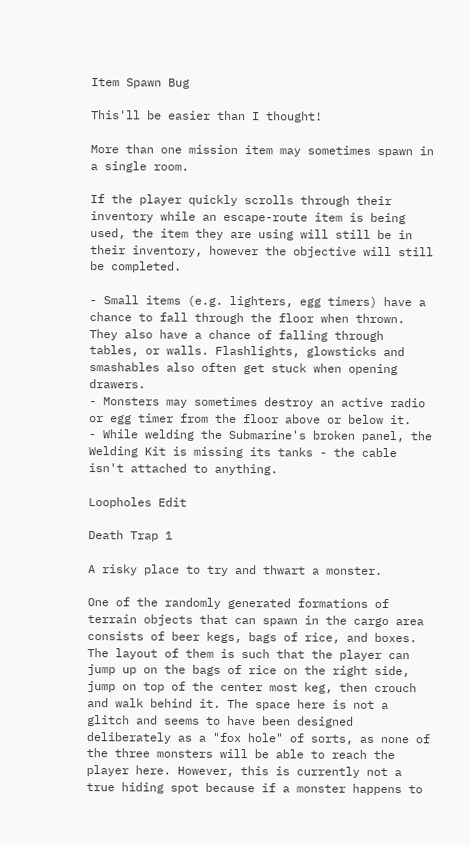Item Spawn Bug

This'll be easier than I thought!

More than one mission item may sometimes spawn in a single room.

If the player quickly scrolls through their inventory while an escape-route item is being used, the item they are using will still be in their inventory, however the objective will still be completed.

- Small items (e.g. lighters, egg timers) have a chance to fall through the floor when thrown. They also have a chance of falling through tables, or walls. Flashlights, glowsticks and smashables also often get stuck when opening drawers.
- Monsters may sometimes destroy an active radio or egg timer from the floor above or below it.
- While welding the Submarine's broken panel, the Welding Kit is missing its tanks - the cable isn't attached to anything.

Loopholes Edit

Death Trap 1

A risky place to try and thwart a monster.

One of the randomly generated formations of terrain objects that can spawn in the cargo area consists of beer kegs, bags of rice, and boxes. The layout of them is such that the player can jump up on the bags of rice on the right side, jump on top of the center most keg, then crouch and walk behind it. The space here is not a glitch and seems to have been designed deliberately as a "fox hole" of sorts, as none of the three monsters will be able to reach the player here. However, this is currently not a true hiding spot because if a monster happens to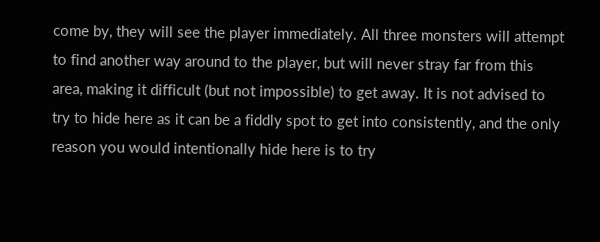come by, they will see the player immediately. All three monsters will attempt to find another way around to the player, but will never stray far from this area, making it difficult (but not impossible) to get away. It is not advised to try to hide here as it can be a fiddly spot to get into consistently, and the only reason you would intentionally hide here is to try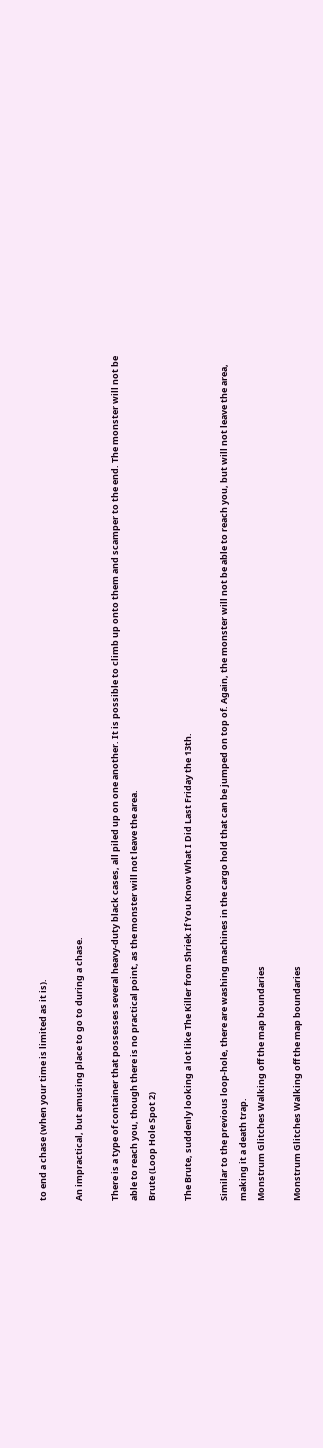to end a chase (when your time is limited as it is).

An impractical, but amusing place to go to during a chase.

There is a type of container that possesses several heavy-duty black cases, all piled up on one another. It is possible to climb up onto them and scamper to the end. The monster will not be able to reach you, though there is no practical point, as the monster will not leave the area.
Brute (Loop Hole Spot 2)

The Brute, suddenly looking a lot like The Killer from Shriek If You Know What I Did Last Friday the 13th.

Similar to the previous loop-hole, there are washing machines in the cargo hold that can be jumped on top of. Again, the monster will not be able to reach you, but will not leave the area, making it a death trap.
Monstrum Glitches Walking off the map boundaries

Monstrum Glitches Walking off the map boundaries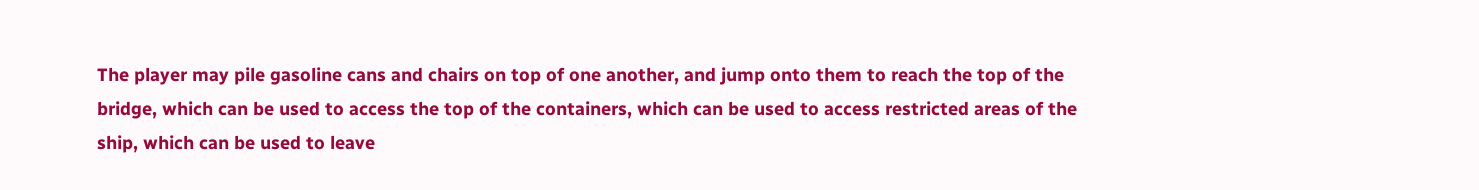The player may pile gasoline cans and chairs on top of one another, and jump onto them to reach the top of the bridge, which can be used to access the top of the containers, which can be used to access restricted areas of the ship, which can be used to leave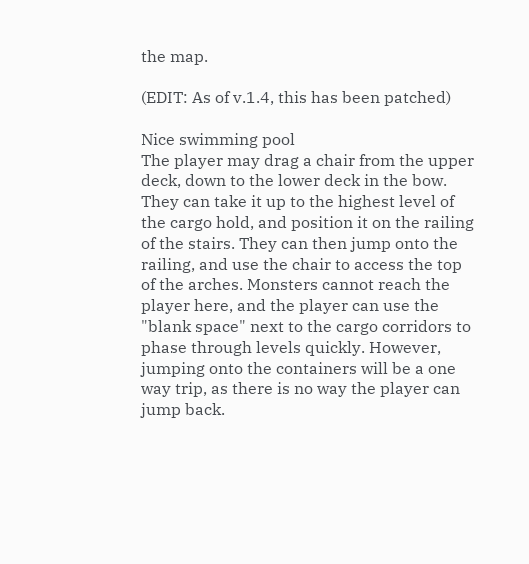the map.

(EDIT: As of v.1.4, this has been patched)

Nice swimming pool
The player may drag a chair from the upper deck, down to the lower deck in the bow. They can take it up to the highest level of the cargo hold, and position it on the railing of the stairs. They can then jump onto the railing, and use the chair to access the top of the arches. Monsters cannot reach the player here, and the player can use the "blank space" next to the cargo corridors to phase through levels quickly. However, jumping onto the containers will be a one way trip, as there is no way the player can jump back.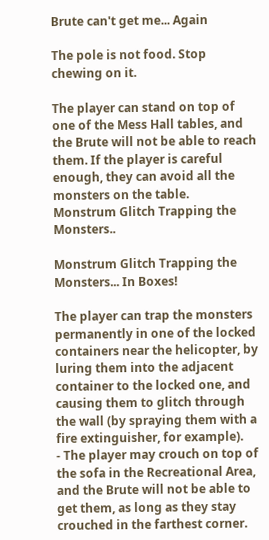Brute can't get me... Again

The pole is not food. Stop chewing on it.

The player can stand on top of one of the Mess Hall tables, and the Brute will not be able to reach them. If the player is careful enough, they can avoid all the monsters on the table.
Monstrum Glitch Trapping the Monsters..

Monstrum Glitch Trapping the Monsters... In Boxes!

The player can trap the monsters permanently in one of the locked containers near the helicopter, by luring them into the adjacent container to the locked one, and causing them to glitch through the wall (by spraying them with a fire extinguisher, for example).
- The player may crouch on top of the sofa in the Recreational Area, and the Brute will not be able to get them, as long as they stay crouched in the farthest corner.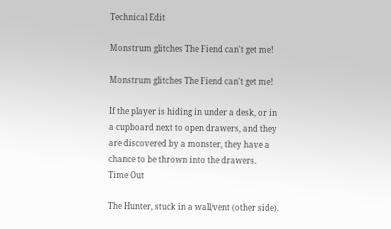Technical Edit

Monstrum glitches The Fiend can't get me!

Monstrum glitches The Fiend can't get me!

If the player is hiding in under a desk, or in a cupboard next to open drawers, and they are discovered by a monster, they have a chance to be thrown into the drawers.
Time Out

The Hunter, stuck in a wall/vent (other side).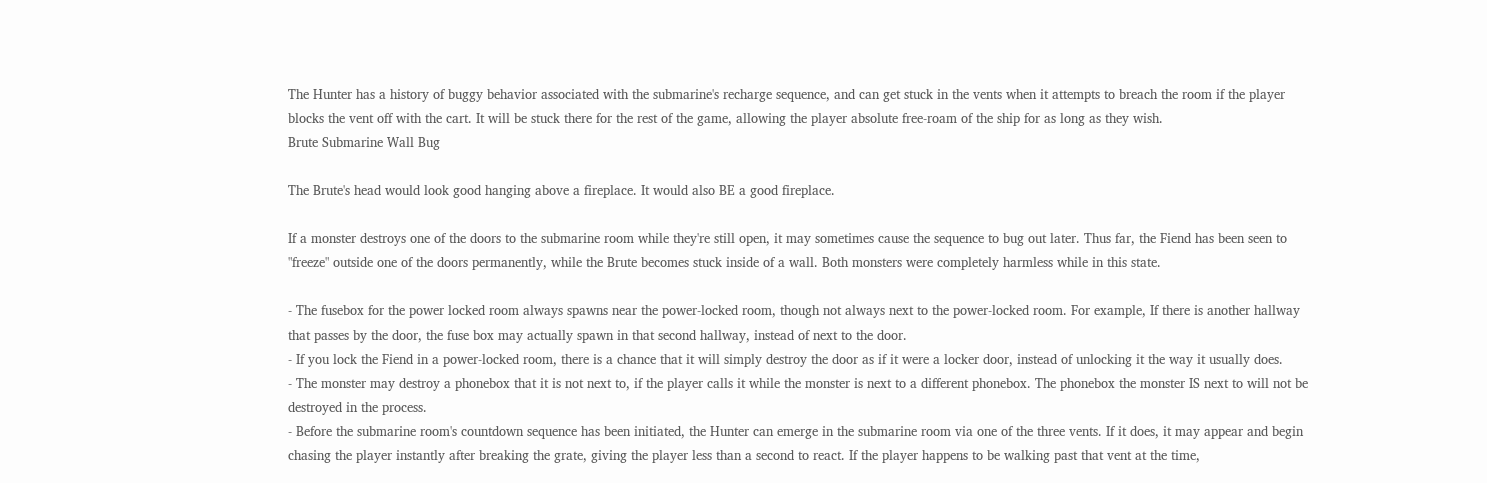The Hunter has a history of buggy behavior associated with the submarine's recharge sequence, and can get stuck in the vents when it attempts to breach the room if the player blocks the vent off with the cart. It will be stuck there for the rest of the game, allowing the player absolute free-roam of the ship for as long as they wish.
Brute Submarine Wall Bug

The Brute's head would look good hanging above a fireplace. It would also BE a good fireplace.

If a monster destroys one of the doors to the submarine room while they're still open, it may sometimes cause the sequence to bug out later. Thus far, the Fiend has been seen to "freeze" outside one of the doors permanently, while the Brute becomes stuck inside of a wall. Both monsters were completely harmless while in this state.

- The fusebox for the power locked room always spawns near the power-locked room, though not always next to the power-locked room. For example, If there is another hallway that passes by the door, the fuse box may actually spawn in that second hallway, instead of next to the door.
- If you lock the Fiend in a power-locked room, there is a chance that it will simply destroy the door as if it were a locker door, instead of unlocking it the way it usually does.
- The monster may destroy a phonebox that it is not next to, if the player calls it while the monster is next to a different phonebox. The phonebox the monster IS next to will not be destroyed in the process.
- Before the submarine room's countdown sequence has been initiated, the Hunter can emerge in the submarine room via one of the three vents. If it does, it may appear and begin chasing the player instantly after breaking the grate, giving the player less than a second to react. If the player happens to be walking past that vent at the time,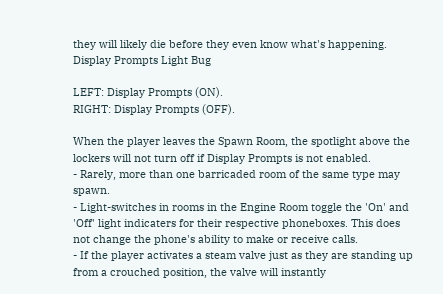they will likely die before they even know what's happening.
Display Prompts Light Bug

LEFT: Display Prompts (ON).
RIGHT: Display Prompts (OFF).

When the player leaves the Spawn Room, the spotlight above the lockers will not turn off if Display Prompts is not enabled.
- Rarely, more than one barricaded room of the same type may spawn.
- Light-switches in rooms in the Engine Room toggle the 'On' and 'Off' light indicaters for their respective phoneboxes. This does not change the phone's ability to make or receive calls.
- If the player activates a steam valve just as they are standing up from a crouched position, the valve will instantly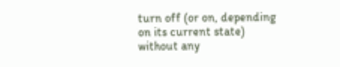turn off (or on, depending on its current state) without any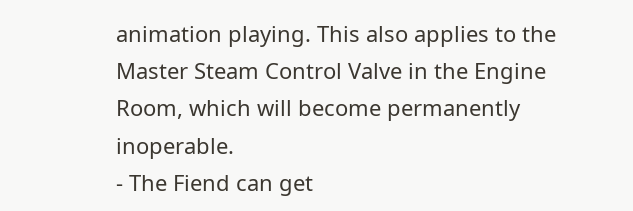animation playing. This also applies to the Master Steam Control Valve in the Engine Room, which will become permanently inoperable.
- The Fiend can get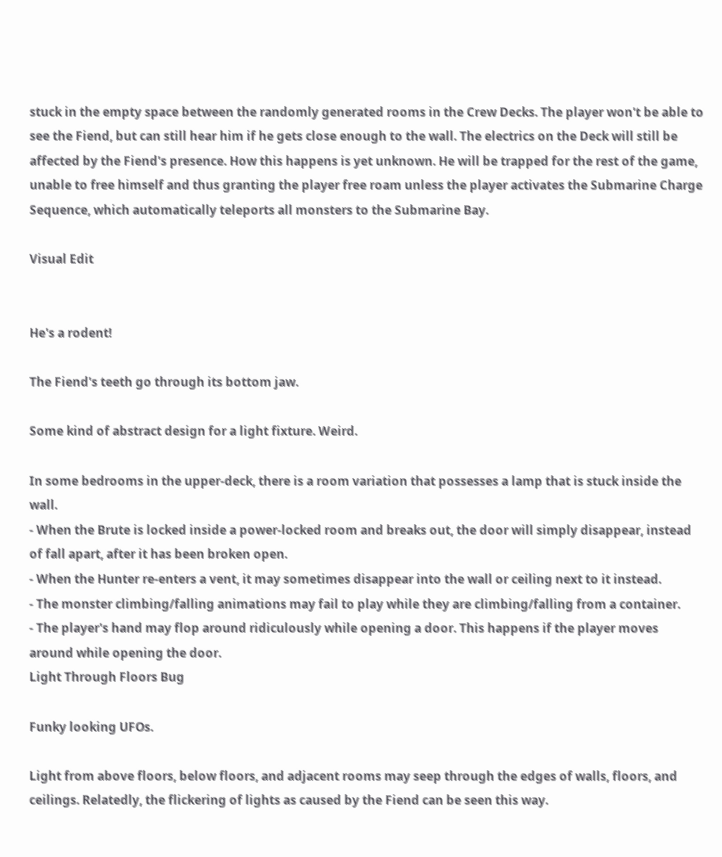stuck in the empty space between the randomly generated rooms in the Crew Decks. The player won't be able to see the Fiend, but can still hear him if he gets close enough to the wall. The electrics on the Deck will still be affected by the Fiend's presence. How this happens is yet unknown. He will be trapped for the rest of the game, unable to free himself and thus granting the player free roam unless the player activates the Submarine Charge Sequence, which automatically teleports all monsters to the Submarine Bay.

Visual Edit


He's a rodent!

The Fiend's teeth go through its bottom jaw.

Some kind of abstract design for a light fixture. Weird.

In some bedrooms in the upper-deck, there is a room variation that possesses a lamp that is stuck inside the wall.
- When the Brute is locked inside a power-locked room and breaks out, the door will simply disappear, instead of fall apart, after it has been broken open.
- When the Hunter re-enters a vent, it may sometimes disappear into the wall or ceiling next to it instead.
- The monster climbing/falling animations may fail to play while they are climbing/falling from a container.
- The player's hand may flop around ridiculously while opening a door. This happens if the player moves around while opening the door.
Light Through Floors Bug

Funky looking UFOs.

Light from above floors, below floors, and adjacent rooms may seep through the edges of walls, floors, and ceilings. Relatedly, the flickering of lights as caused by the Fiend can be seen this way.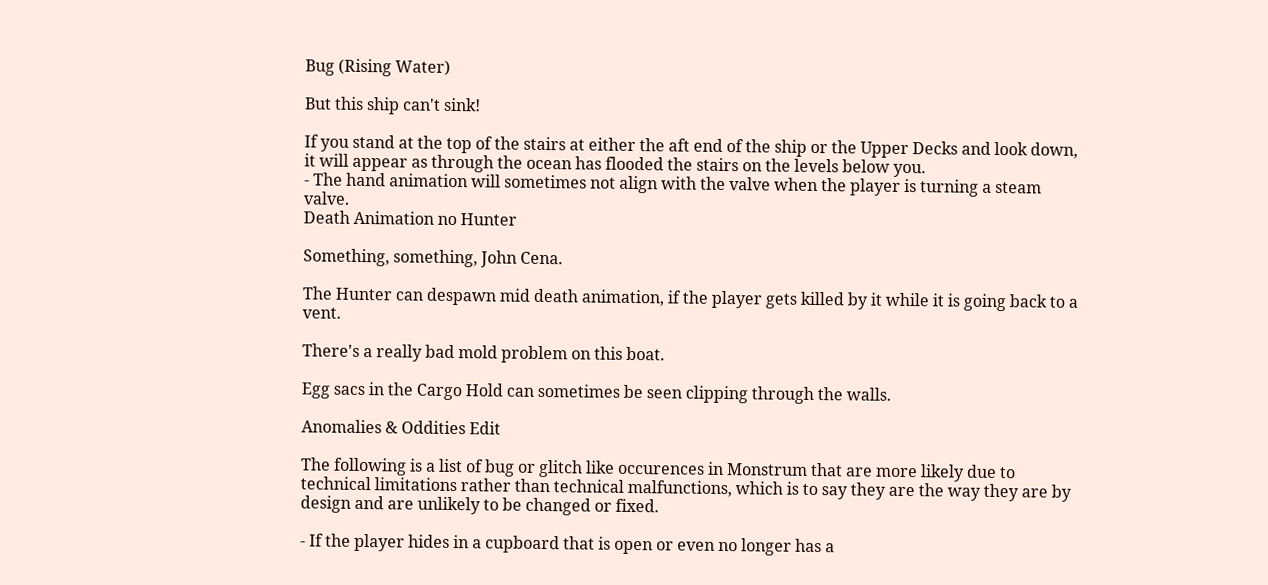Bug (Rising Water)

But this ship can't sink!

If you stand at the top of the stairs at either the aft end of the ship or the Upper Decks and look down, it will appear as through the ocean has flooded the stairs on the levels below you.
- The hand animation will sometimes not align with the valve when the player is turning a steam valve.
Death Animation no Hunter

Something, something, John Cena.

The Hunter can despawn mid death animation, if the player gets killed by it while it is going back to a vent.

There's a really bad mold problem on this boat.

Egg sacs in the Cargo Hold can sometimes be seen clipping through the walls.

Anomalies & Oddities Edit

The following is a list of bug or glitch like occurences in Monstrum that are more likely due to technical limitations rather than technical malfunctions, which is to say they are the way they are by design and are unlikely to be changed or fixed.

- If the player hides in a cupboard that is open or even no longer has a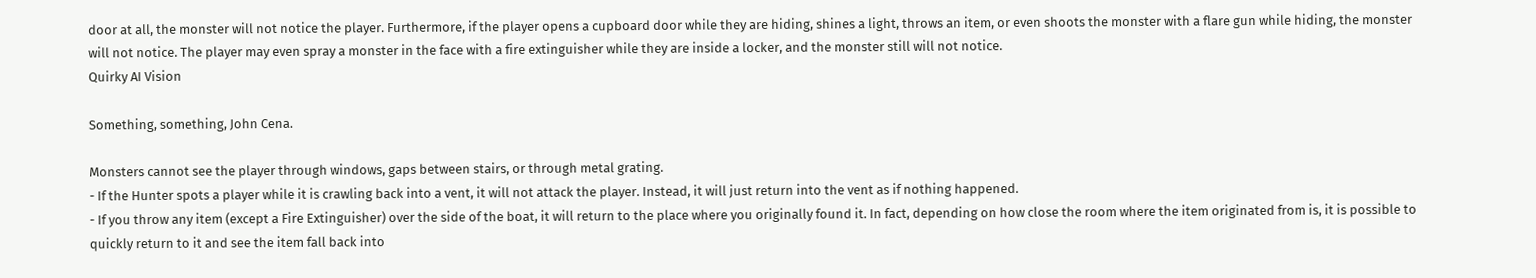door at all, the monster will not notice the player. Furthermore, if the player opens a cupboard door while they are hiding, shines a light, throws an item, or even shoots the monster with a flare gun while hiding, the monster will not notice. The player may even spray a monster in the face with a fire extinguisher while they are inside a locker, and the monster still will not notice.
Quirky AI Vision

Something, something, John Cena.

Monsters cannot see the player through windows, gaps between stairs, or through metal grating.
- If the Hunter spots a player while it is crawling back into a vent, it will not attack the player. Instead, it will just return into the vent as if nothing happened.
- If you throw any item (except a Fire Extinguisher) over the side of the boat, it will return to the place where you originally found it. In fact, depending on how close the room where the item originated from is, it is possible to quickly return to it and see the item fall back into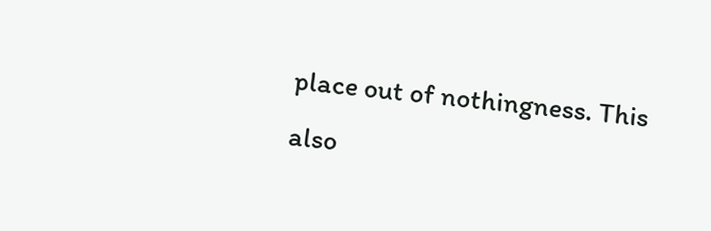place out of nothingness. This also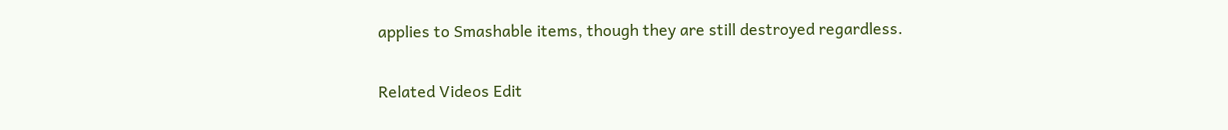applies to Smashable items, though they are still destroyed regardless.

Related Videos Edit